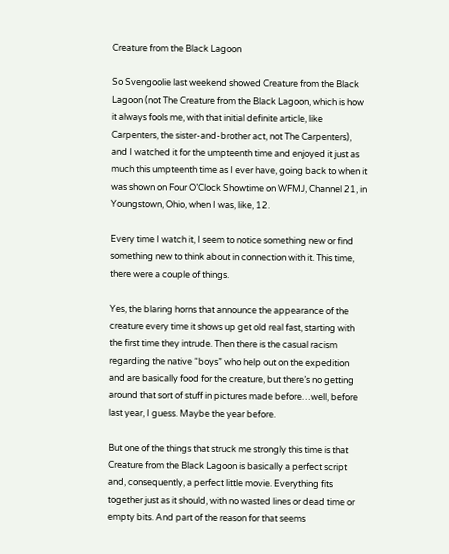Creature from the Black Lagoon

So Svengoolie last weekend showed Creature from the Black Lagoon (not The Creature from the Black Lagoon, which is how it always fools me, with that initial definite article, like Carpenters, the sister-and-brother act, not The Carpenters), and I watched it for the umpteenth time and enjoyed it just as much this umpteenth time as I ever have, going back to when it was shown on Four O’Clock Showtime on WFMJ, Channel 21, in Youngstown, Ohio, when I was, like, 12.

Every time I watch it, I seem to notice something new or find something new to think about in connection with it. This time, there were a couple of things.

Yes, the blaring horns that announce the appearance of the creature every time it shows up get old real fast, starting with the first time they intrude. Then there is the casual racism regarding the native “boys” who help out on the expedition and are basically food for the creature, but there’s no getting around that sort of stuff in pictures made before…well, before last year, I guess. Maybe the year before.

But one of the things that struck me strongly this time is that Creature from the Black Lagoon is basically a perfect script and, consequently, a perfect little movie. Everything fits together just as it should, with no wasted lines or dead time or empty bits. And part of the reason for that seems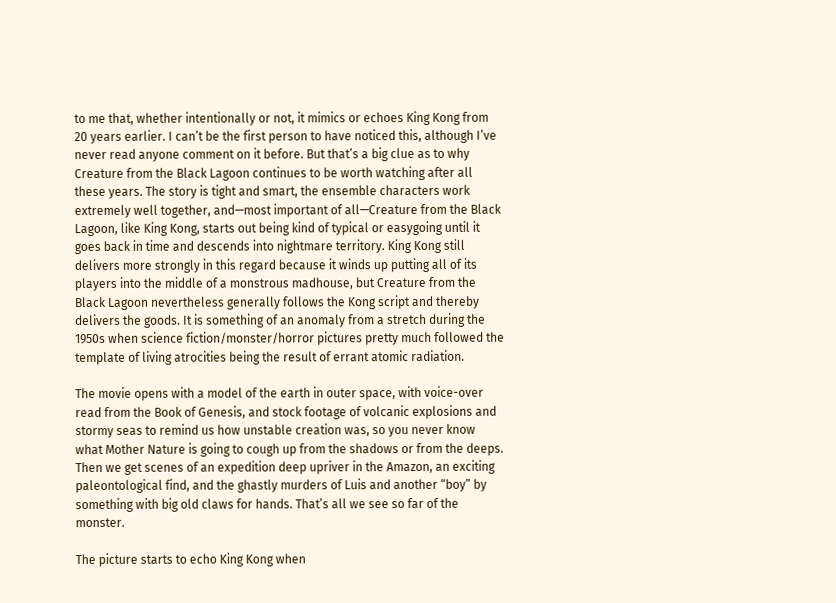to me that, whether intentionally or not, it mimics or echoes King Kong from 20 years earlier. I can’t be the first person to have noticed this, although I’ve never read anyone comment on it before. But that’s a big clue as to why Creature from the Black Lagoon continues to be worth watching after all these years. The story is tight and smart, the ensemble characters work extremely well together, and—most important of all—Creature from the Black Lagoon, like King Kong, starts out being kind of typical or easygoing until it goes back in time and descends into nightmare territory. King Kong still delivers more strongly in this regard because it winds up putting all of its players into the middle of a monstrous madhouse, but Creature from the Black Lagoon nevertheless generally follows the Kong script and thereby delivers the goods. It is something of an anomaly from a stretch during the 1950s when science fiction/monster/horror pictures pretty much followed the template of living atrocities being the result of errant atomic radiation.

The movie opens with a model of the earth in outer space, with voice-over read from the Book of Genesis, and stock footage of volcanic explosions and stormy seas to remind us how unstable creation was, so you never know what Mother Nature is going to cough up from the shadows or from the deeps. Then we get scenes of an expedition deep upriver in the Amazon, an exciting paleontological find, and the ghastly murders of Luis and another “boy” by something with big old claws for hands. That’s all we see so far of the monster.

The picture starts to echo King Kong when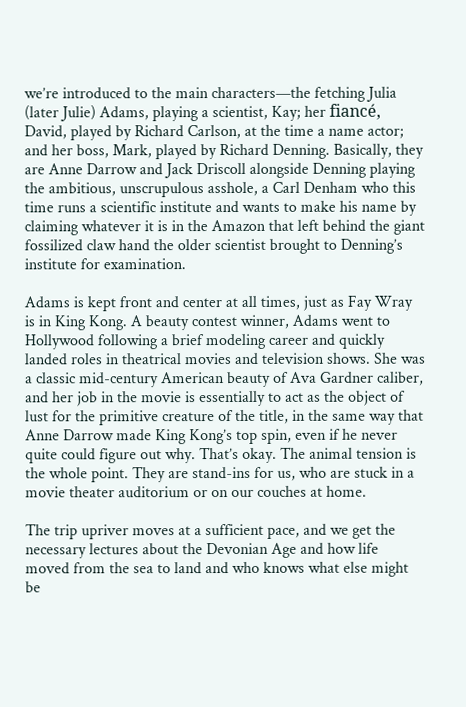we’re introduced to the main characters—the fetching Julia (later Julie) Adams, playing a scientist, Kay; her fiancé, David, played by Richard Carlson, at the time a name actor; and her boss, Mark, played by Richard Denning. Basically, they are Anne Darrow and Jack Driscoll alongside Denning playing the ambitious, unscrupulous asshole, a Carl Denham who this time runs a scientific institute and wants to make his name by claiming whatever it is in the Amazon that left behind the giant fossilized claw hand the older scientist brought to Denning’s institute for examination.

Adams is kept front and center at all times, just as Fay Wray is in King Kong. A beauty contest winner, Adams went to Hollywood following a brief modeling career and quickly landed roles in theatrical movies and television shows. She was a classic mid-century American beauty of Ava Gardner caliber, and her job in the movie is essentially to act as the object of lust for the primitive creature of the title, in the same way that Anne Darrow made King Kong’s top spin, even if he never quite could figure out why. That’s okay. The animal tension is the whole point. They are stand-ins for us, who are stuck in a  movie theater auditorium or on our couches at home.

The trip upriver moves at a sufficient pace, and we get the necessary lectures about the Devonian Age and how life moved from the sea to land and who knows what else might be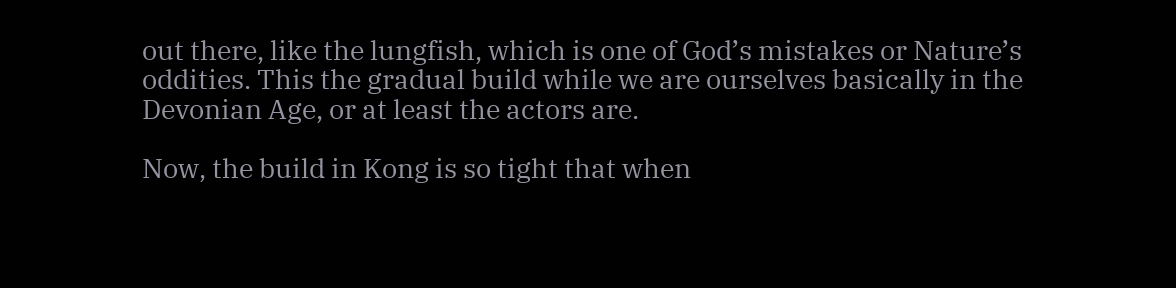out there, like the lungfish, which is one of God’s mistakes or Nature’s oddities. This the gradual build while we are ourselves basically in the Devonian Age, or at least the actors are.

Now, the build in Kong is so tight that when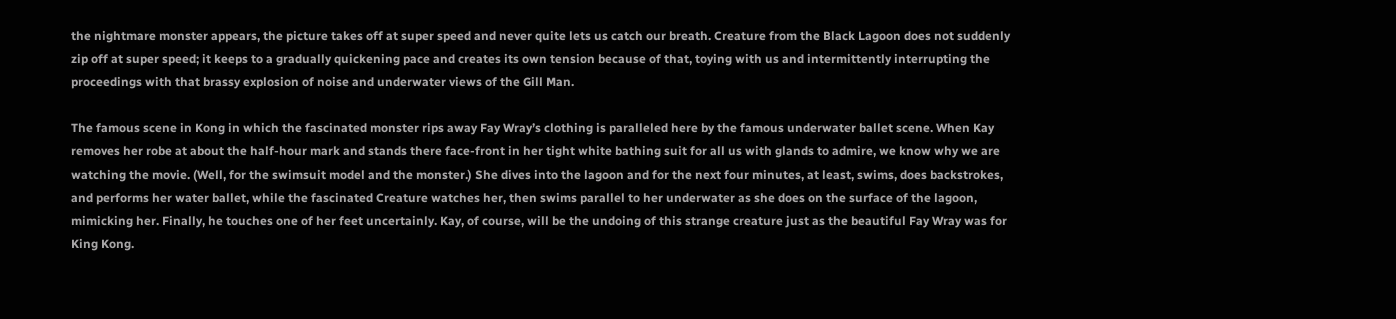the nightmare monster appears, the picture takes off at super speed and never quite lets us catch our breath. Creature from the Black Lagoon does not suddenly zip off at super speed; it keeps to a gradually quickening pace and creates its own tension because of that, toying with us and intermittently interrupting the proceedings with that brassy explosion of noise and underwater views of the Gill Man.

The famous scene in Kong in which the fascinated monster rips away Fay Wray’s clothing is paralleled here by the famous underwater ballet scene. When Kay removes her robe at about the half-hour mark and stands there face-front in her tight white bathing suit for all us with glands to admire, we know why we are watching the movie. (Well, for the swimsuit model and the monster.) She dives into the lagoon and for the next four minutes, at least, swims, does backstrokes, and performs her water ballet, while the fascinated Creature watches her, then swims parallel to her underwater as she does on the surface of the lagoon, mimicking her. Finally, he touches one of her feet uncertainly. Kay, of course, will be the undoing of this strange creature just as the beautiful Fay Wray was for King Kong.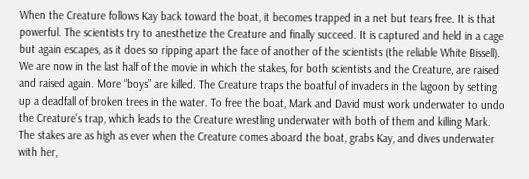When the Creature follows Kay back toward the boat, it becomes trapped in a net but tears free. It is that powerful. The scientists try to anesthetize the Creature and finally succeed. It is captured and held in a cage but again escapes, as it does so ripping apart the face of another of the scientists (the reliable White Bissell). We are now in the last half of the movie in which the stakes, for both scientists and the Creature, are raised and raised again. More “boys” are killed. The Creature traps the boatful of invaders in the lagoon by setting up a deadfall of broken trees in the water. To free the boat, Mark and David must work underwater to undo the Creature’s trap, which leads to the Creature wrestling underwater with both of them and killing Mark. The stakes are as high as ever when the Creature comes aboard the boat, grabs Kay, and dives underwater with her,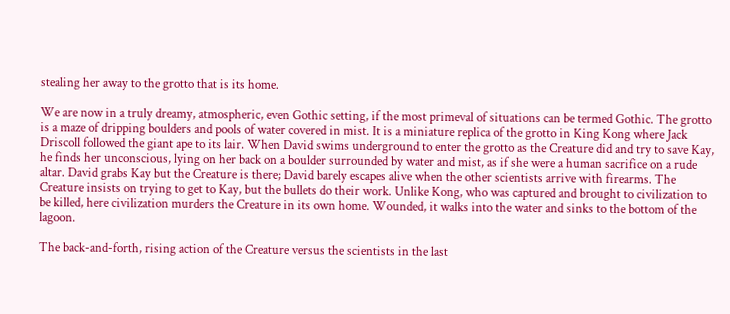stealing her away to the grotto that is its home.

We are now in a truly dreamy, atmospheric, even Gothic setting, if the most primeval of situations can be termed Gothic. The grotto is a maze of dripping boulders and pools of water covered in mist. It is a miniature replica of the grotto in King Kong where Jack Driscoll followed the giant ape to its lair. When David swims underground to enter the grotto as the Creature did and try to save Kay, he finds her unconscious, lying on her back on a boulder surrounded by water and mist, as if she were a human sacrifice on a rude altar. David grabs Kay but the Creature is there; David barely escapes alive when the other scientists arrive with firearms. The Creature insists on trying to get to Kay, but the bullets do their work. Unlike Kong, who was captured and brought to civilization to be killed, here civilization murders the Creature in its own home. Wounded, it walks into the water and sinks to the bottom of the lagoon.

The back-and-forth, rising action of the Creature versus the scientists in the last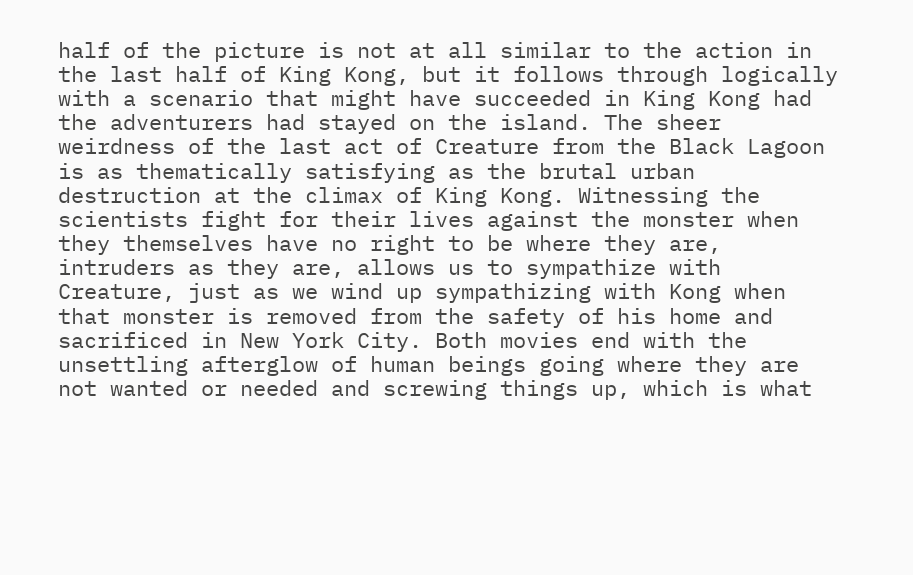half of the picture is not at all similar to the action in the last half of King Kong, but it follows through logically with a scenario that might have succeeded in King Kong had the adventurers had stayed on the island. The sheer weirdness of the last act of Creature from the Black Lagoon is as thematically satisfying as the brutal urban destruction at the climax of King Kong. Witnessing the scientists fight for their lives against the monster when they themselves have no right to be where they are, intruders as they are, allows us to sympathize with Creature, just as we wind up sympathizing with Kong when that monster is removed from the safety of his home and sacrificed in New York City. Both movies end with the unsettling afterglow of human beings going where they are not wanted or needed and screwing things up, which is what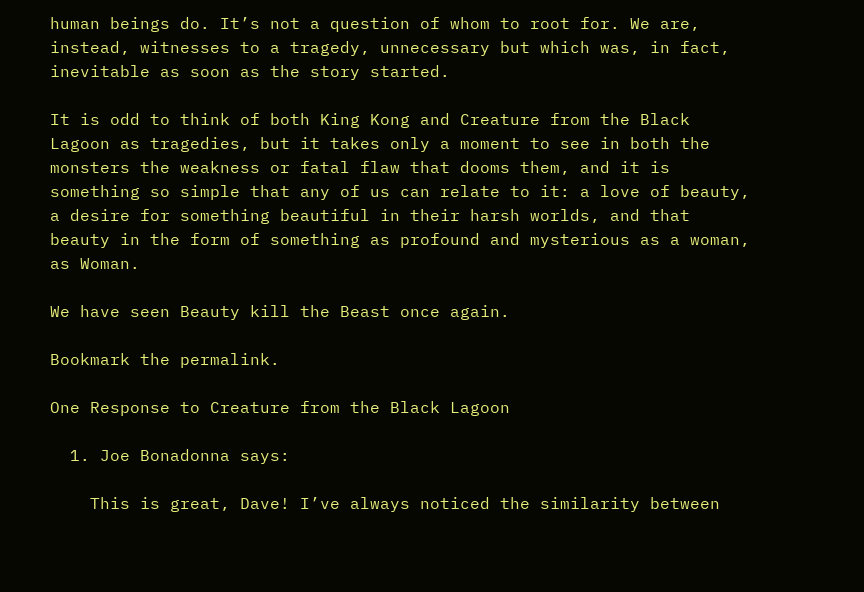human beings do. It’s not a question of whom to root for. We are, instead, witnesses to a tragedy, unnecessary but which was, in fact, inevitable as soon as the story started.

It is odd to think of both King Kong and Creature from the Black Lagoon as tragedies, but it takes only a moment to see in both the monsters the weakness or fatal flaw that dooms them, and it is something so simple that any of us can relate to it: a love of beauty, a desire for something beautiful in their harsh worlds, and that beauty in the form of something as profound and mysterious as a woman, as Woman.

We have seen Beauty kill the Beast once again.

Bookmark the permalink.

One Response to Creature from the Black Lagoon

  1. Joe Bonadonna says:

    This is great, Dave! I’ve always noticed the similarity between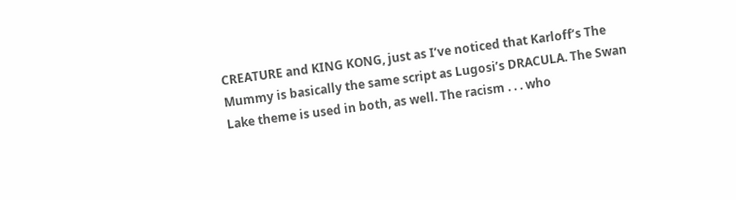CREATURE and KING KONG, just as I’ve noticed that Karloff’s The Mummy is basically the same script as Lugosi’s DRACULA. The Swan Lake theme is used in both, as well. The racism . . . who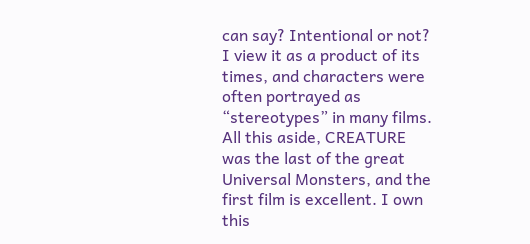can say? Intentional or not? I view it as a product of its times, and characters were often portrayed as “stereotypes” in many films. All this aside, CREATURE was the last of the great Universal Monsters, and the first film is excellent. I own this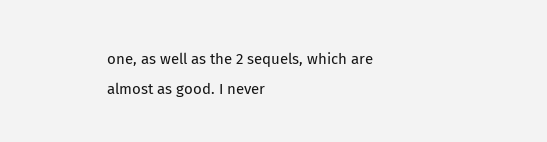one, as well as the 2 sequels, which are almost as good. I never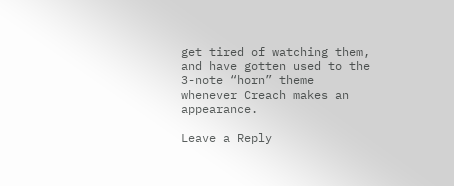get tired of watching them, and have gotten used to the 3-note “horn” theme whenever Creach makes an appearance.

Leave a Reply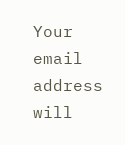Your email address will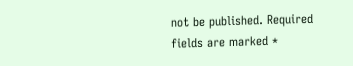not be published. Required fields are marked *